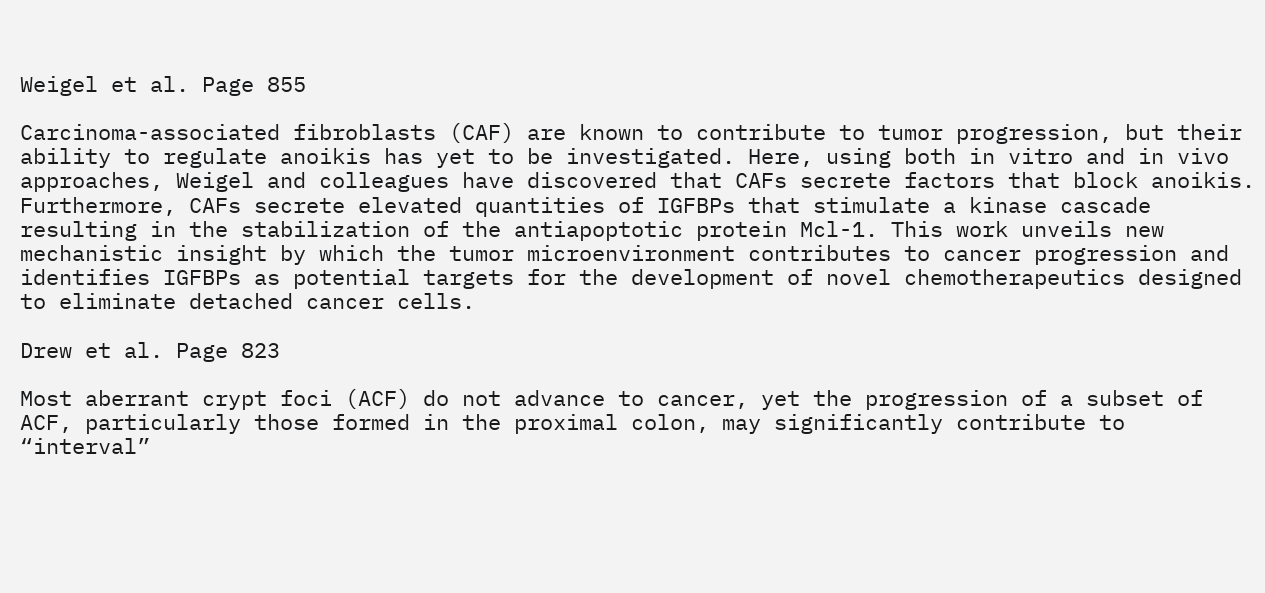Weigel et al. Page 855

Carcinoma-associated fibroblasts (CAF) are known to contribute to tumor progression, but their ability to regulate anoikis has yet to be investigated. Here, using both in vitro and in vivo approaches, Weigel and colleagues have discovered that CAFs secrete factors that block anoikis. Furthermore, CAFs secrete elevated quantities of IGFBPs that stimulate a kinase cascade resulting in the stabilization of the antiapoptotic protein Mcl-1. This work unveils new mechanistic insight by which the tumor microenvironment contributes to cancer progression and identifies IGFBPs as potential targets for the development of novel chemotherapeutics designed to eliminate detached cancer cells.

Drew et al. Page 823

Most aberrant crypt foci (ACF) do not advance to cancer, yet the progression of a subset of ACF, particularly those formed in the proximal colon, may significantly contribute to “interval”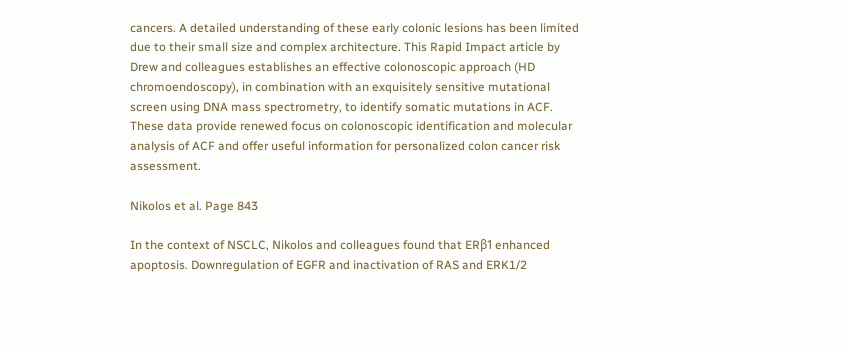cancers. A detailed understanding of these early colonic lesions has been limited due to their small size and complex architecture. This Rapid Impact article by Drew and colleagues establishes an effective colonoscopic approach (HD chromoendoscopy), in combination with an exquisitely sensitive mutational screen using DNA mass spectrometry, to identify somatic mutations in ACF. These data provide renewed focus on colonoscopic identification and molecular analysis of ACF and offer useful information for personalized colon cancer risk assessment.

Nikolos et al. Page 843

In the context of NSCLC, Nikolos and colleagues found that ERβ1 enhanced apoptosis. Downregulation of EGFR and inactivation of RAS and ERK1/2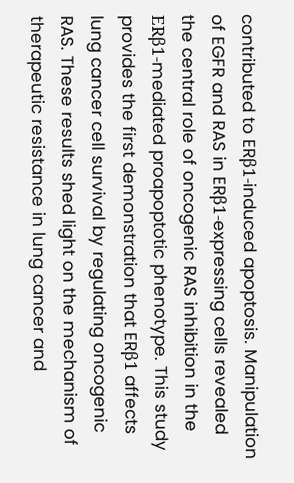contributed to ERβ1-induced apoptosis. Manipulation of EGFR and RAS in ERβ1-expressing cells revealed the central role of oncogenic RAS inhibition in the ERβ1-mediated proapoptotic phenotype. This study provides the first demonstration that ERβ1 affects lung cancer cell survival by regulating oncogenic RAS. These results shed light on the mechanism of therapeutic resistance in lung cancer and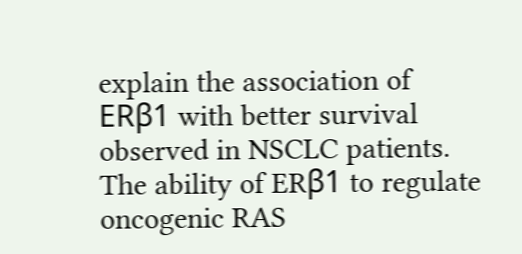explain the association of ERβ1 with better survival observed in NSCLC patients. The ability of ERβ1 to regulate oncogenic RAS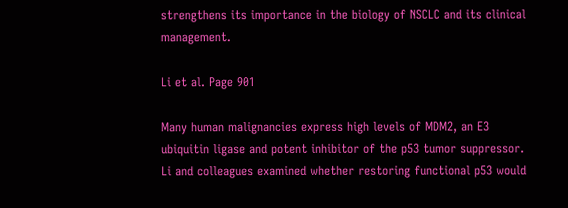strengthens its importance in the biology of NSCLC and its clinical management.

Li et al. Page 901

Many human malignancies express high levels of MDM2, an E3 ubiquitin ligase and potent inhibitor of the p53 tumor suppressor. Li and colleagues examined whether restoring functional p53 would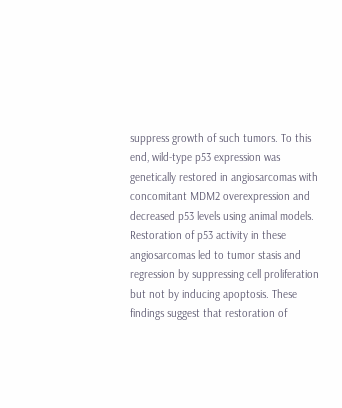suppress growth of such tumors. To this end, wild-type p53 expression was genetically restored in angiosarcomas with concomitant MDM2 overexpression and decreased p53 levels using animal models. Restoration of p53 activity in these angiosarcomas led to tumor stasis and regression by suppressing cell proliferation but not by inducing apoptosis. These findings suggest that restoration of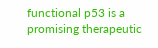functional p53 is a promising therapeutic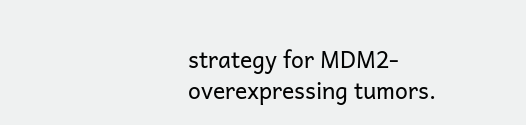strategy for MDM2-overexpressing tumors.